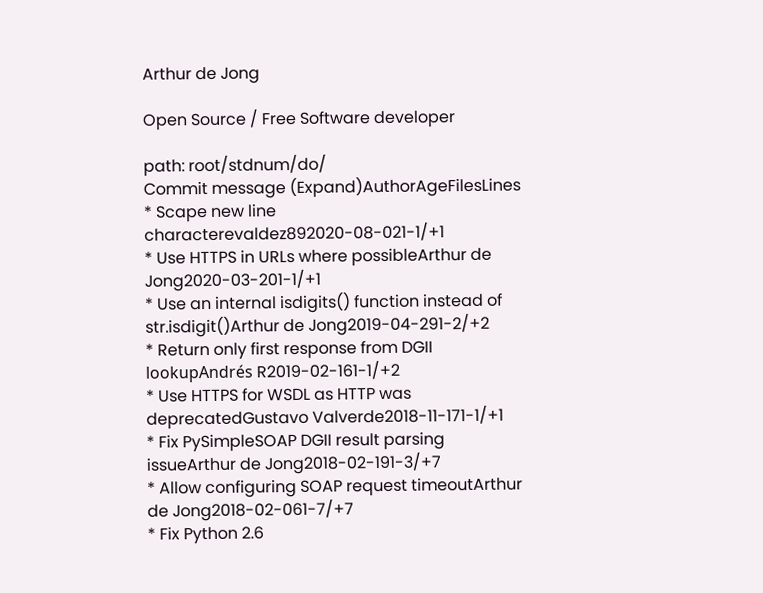Arthur de Jong

Open Source / Free Software developer

path: root/stdnum/do/
Commit message (Expand)AuthorAgeFilesLines
* Scape new line characterevaldez892020-08-021-1/+1
* Use HTTPS in URLs where possibleArthur de Jong2020-03-201-1/+1
* Use an internal isdigits() function instead of str.isdigit()Arthur de Jong2019-04-291-2/+2
* Return only first response from DGII lookupAndrés R2019-02-161-1/+2
* Use HTTPS for WSDL as HTTP was deprecatedGustavo Valverde2018-11-171-1/+1
* Fix PySimpleSOAP DGII result parsing issueArthur de Jong2018-02-191-3/+7
* Allow configuring SOAP request timeoutArthur de Jong2018-02-061-7/+7
* Fix Python 2.6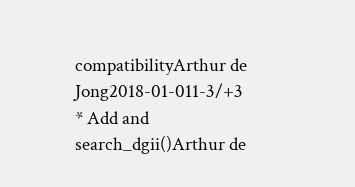compatibilityArthur de Jong2018-01-011-3/+3
* Add and search_dgii()Arthur de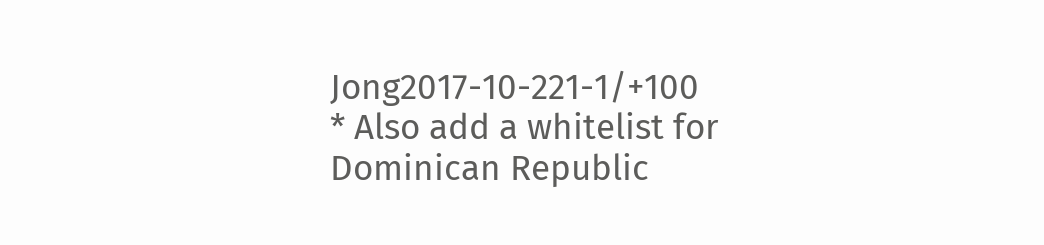Jong2017-10-221-1/+100
* Also add a whitelist for Dominican Republic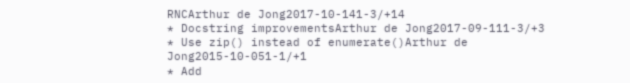RNCArthur de Jong2017-10-141-3/+14
* Docstring improvementsArthur de Jong2017-09-111-3/+3
* Use zip() instead of enumerate()Arthur de Jong2015-10-051-1/+1
* Add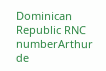Dominican Republic RNC numberArthur de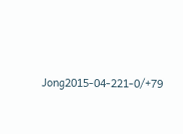Jong2015-04-221-0/+79